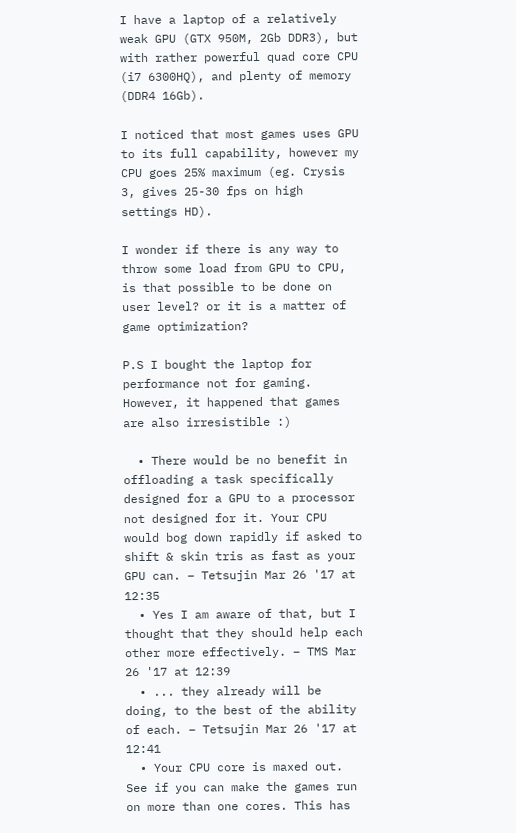I have a laptop of a relatively weak GPU (GTX 950M, 2Gb DDR3), but with rather powerful quad core CPU (i7 6300HQ), and plenty of memory (DDR4 16Gb).

I noticed that most games uses GPU to its full capability, however my CPU goes 25% maximum (eg. Crysis 3, gives 25-30 fps on high settings HD).

I wonder if there is any way to throw some load from GPU to CPU, is that possible to be done on user level? or it is a matter of game optimization?

P.S I bought the laptop for performance not for gaming. However, it happened that games are also irresistible :)

  • There would be no benefit in offloading a task specifically designed for a GPU to a processor not designed for it. Your CPU would bog down rapidly if asked to shift & skin tris as fast as your GPU can. – Tetsujin Mar 26 '17 at 12:35
  • Yes I am aware of that, but I thought that they should help each other more effectively. – TMS Mar 26 '17 at 12:39
  • ... they already will be doing, to the best of the ability of each. – Tetsujin Mar 26 '17 at 12:41
  • Your CPU core is maxed out. See if you can make the games run on more than one cores. This has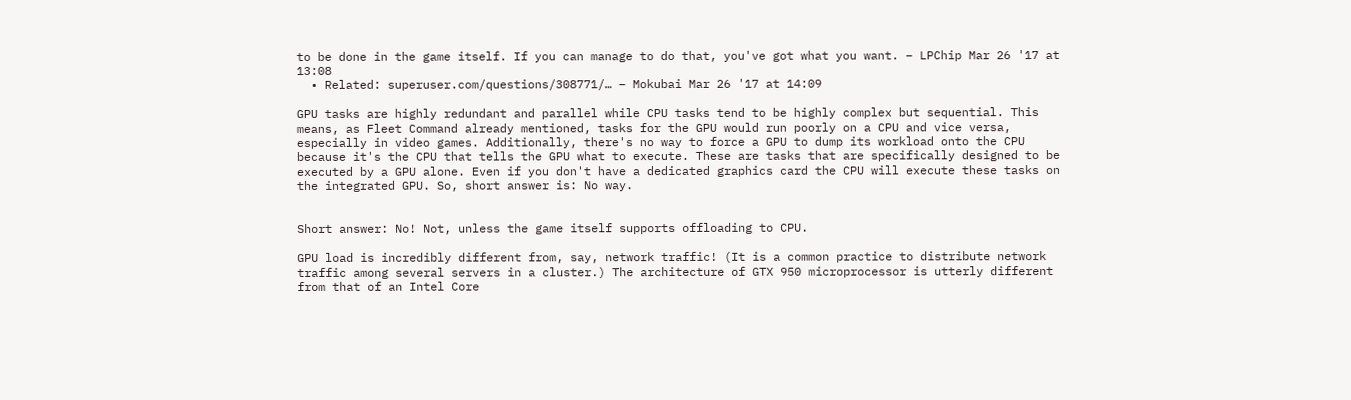to be done in the game itself. If you can manage to do that, you've got what you want. – LPChip Mar 26 '17 at 13:08
  • Related: superuser.com/questions/308771/… – Mokubai Mar 26 '17 at 14:09

GPU tasks are highly redundant and parallel while CPU tasks tend to be highly complex but sequential. This means, as Fleet Command already mentioned, tasks for the GPU would run poorly on a CPU and vice versa, especially in video games. Additionally, there's no way to force a GPU to dump its workload onto the CPU because it's the CPU that tells the GPU what to execute. These are tasks that are specifically designed to be executed by a GPU alone. Even if you don't have a dedicated graphics card the CPU will execute these tasks on the integrated GPU. So, short answer is: No way.


Short answer: No! Not, unless the game itself supports offloading to CPU.

GPU load is incredibly different from, say, network traffic! (It is a common practice to distribute network traffic among several servers in a cluster.) The architecture of GTX 950 microprocessor is utterly different from that of an Intel Core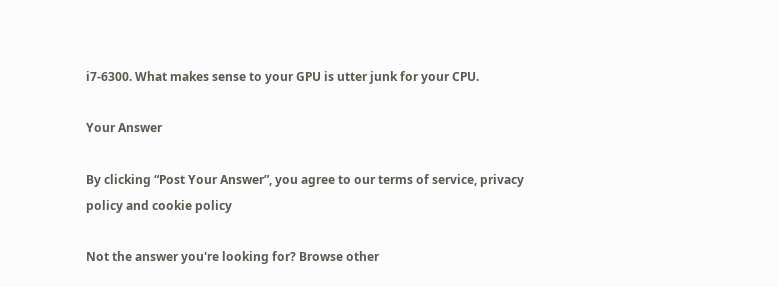i7-6300. What makes sense to your GPU is utter junk for your CPU.

Your Answer

By clicking “Post Your Answer”, you agree to our terms of service, privacy policy and cookie policy

Not the answer you're looking for? Browse other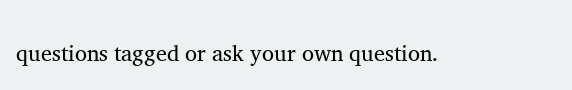questions tagged or ask your own question.